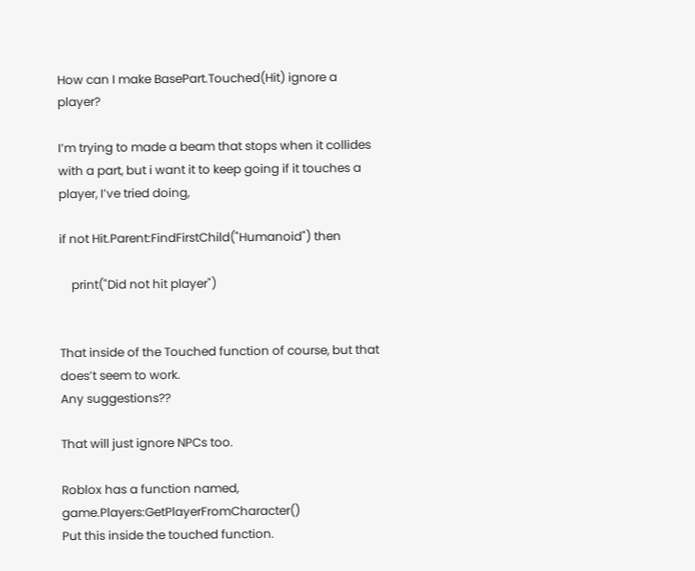How can I make BasePart.Touched(Hit) ignore a player?

I’m trying to made a beam that stops when it collides with a part, but i want it to keep going if it touches a player, I’ve tried doing,

if not Hit.Parent:FindFirstChild("Humanoid") then

    print("Did not hit player")


That inside of the Touched function of course, but that does’t seem to work.
Any suggestions??

That will just ignore NPCs too.

Roblox has a function named, game.Players:GetPlayerFromCharacter()
Put this inside the touched function.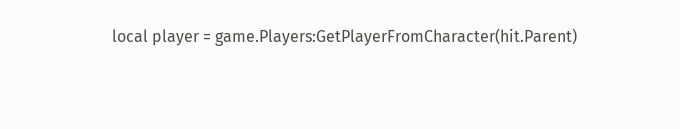local player = game.Players:GetPlayerFromCharacter(hit.Parent)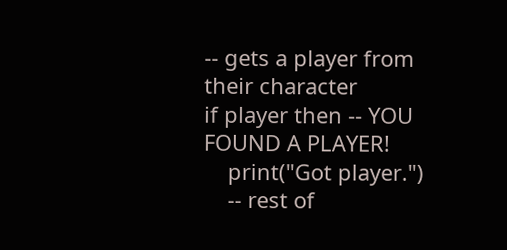-- gets a player from their character
if player then -- YOU FOUND A PLAYER!
    print("Got player.")
    -- rest of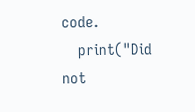code.
    print("Did not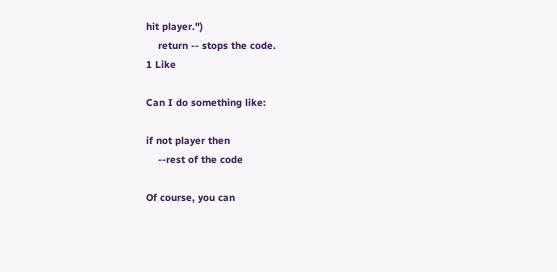hit player.")
    return -- stops the code.
1 Like

Can I do something like:

if not player then
    --rest of the code

Of course, you can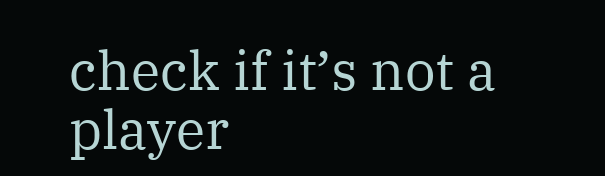check if it’s not a player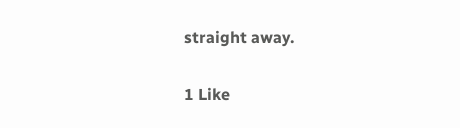straight away.

1 Like